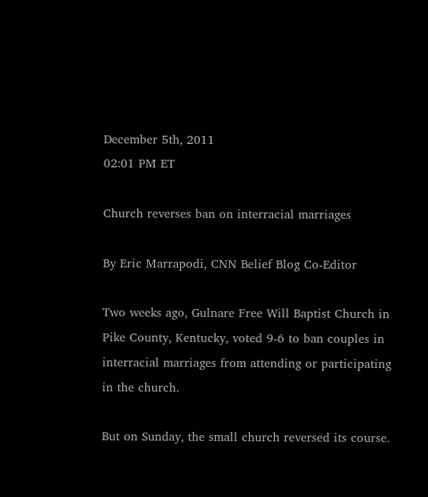December 5th, 2011
02:01 PM ET

Church reverses ban on interracial marriages

By Eric Marrapodi, CNN Belief Blog Co-Editor

Two weeks ago, Gulnare Free Will Baptist Church in Pike County, Kentucky, voted 9-6 to ban couples in interracial marriages from attending or participating in the church.

But on Sunday, the small church reversed its course.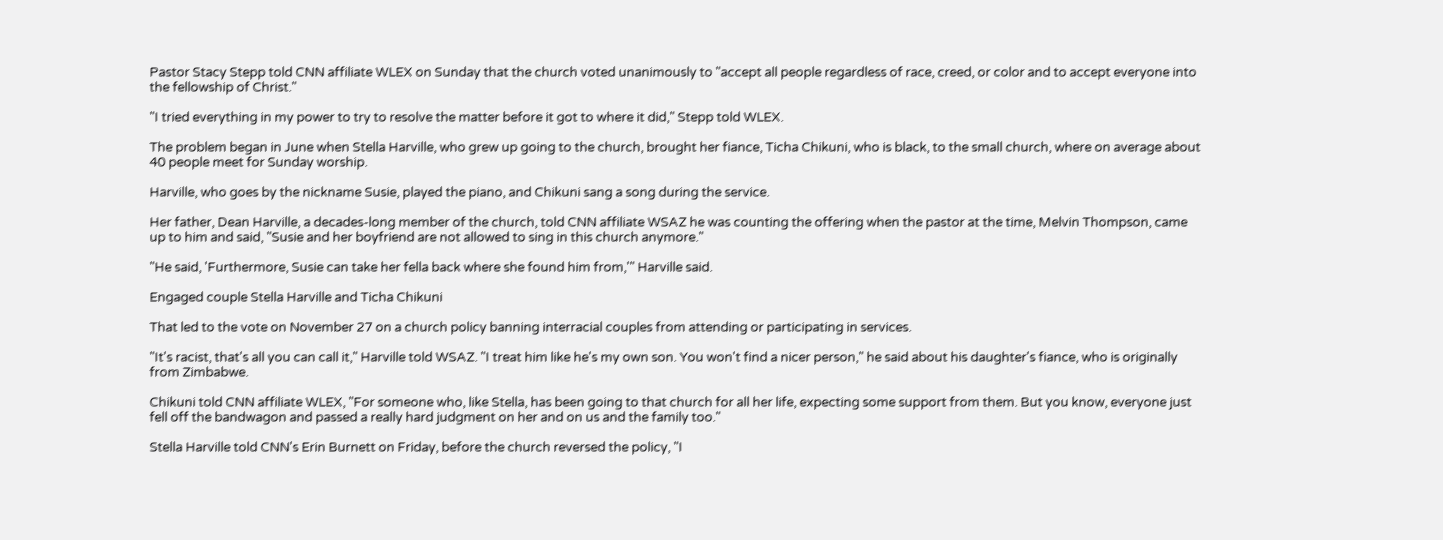Pastor Stacy Stepp told CNN affiliate WLEX on Sunday that the church voted unanimously to "accept all people regardless of race, creed, or color and to accept everyone into the fellowship of Christ."

"I tried everything in my power to try to resolve the matter before it got to where it did," Stepp told WLEX.

The problem began in June when Stella Harville, who grew up going to the church, brought her fiance, Ticha Chikuni, who is black, to the small church, where on average about 40 people meet for Sunday worship.

Harville, who goes by the nickname Susie, played the piano, and Chikuni sang a song during the service.

Her father, Dean Harville, a decades-long member of the church, told CNN affiliate WSAZ he was counting the offering when the pastor at the time, Melvin Thompson, came up to him and said, "Susie and her boyfriend are not allowed to sing in this church anymore."

"He said, 'Furthermore, Susie can take her fella back where she found him from,'" Harville said.

Engaged couple Stella Harville and Ticha Chikuni

That led to the vote on November 27 on a church policy banning interracial couples from attending or participating in services.

"It's racist, that's all you can call it," Harville told WSAZ. "I treat him like he's my own son. You won't find a nicer person," he said about his daughter's fiance, who is originally from Zimbabwe.

Chikuni told CNN affiliate WLEX, "For someone who, like Stella, has been going to that church for all her life, expecting some support from them. But you know, everyone just fell off the bandwagon and passed a really hard judgment on her and on us and the family too."

Stella Harville told CNN's Erin Burnett on Friday, before the church reversed the policy, "I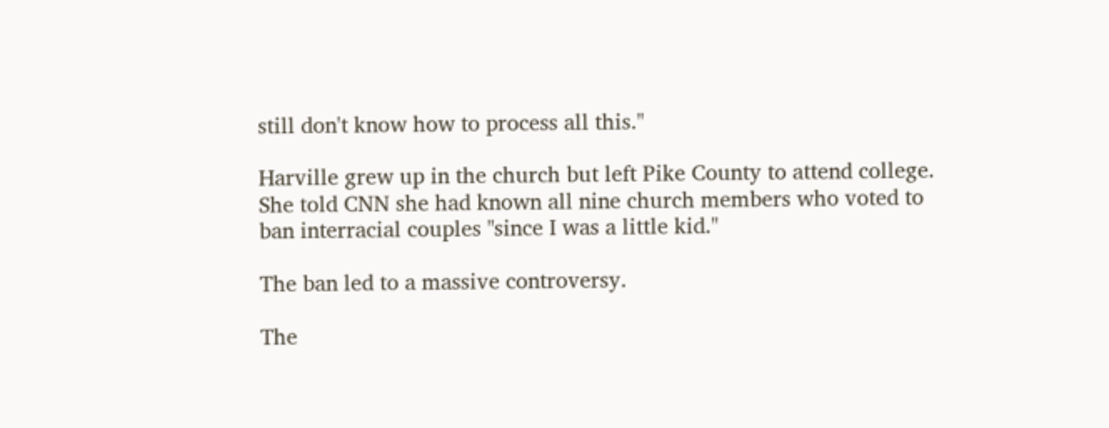still don't know how to process all this."

Harville grew up in the church but left Pike County to attend college. She told CNN she had known all nine church members who voted to ban interracial couples "since I was a little kid."

The ban led to a massive controversy.

The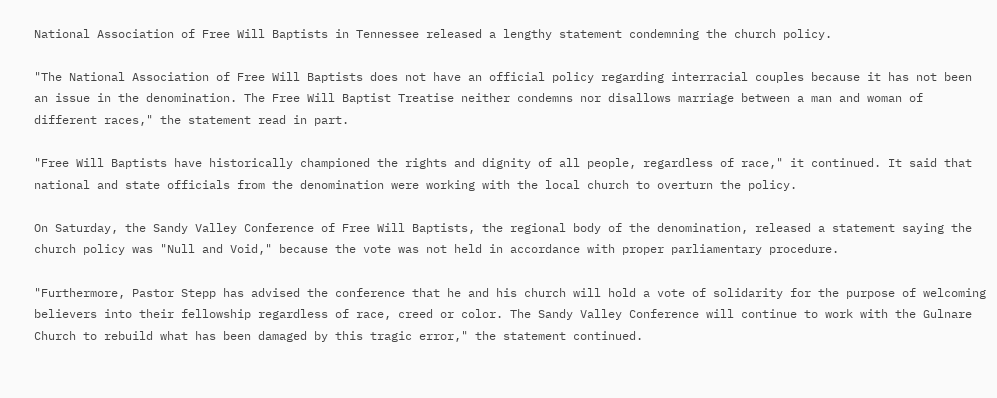National Association of Free Will Baptists in Tennessee released a lengthy statement condemning the church policy.

"The National Association of Free Will Baptists does not have an official policy regarding interracial couples because it has not been an issue in the denomination. The Free Will Baptist Treatise neither condemns nor disallows marriage between a man and woman of different races," the statement read in part.

"Free Will Baptists have historically championed the rights and dignity of all people, regardless of race," it continued. It said that national and state officials from the denomination were working with the local church to overturn the policy.

On Saturday, the Sandy Valley Conference of Free Will Baptists, the regional body of the denomination, released a statement saying the church policy was "Null and Void," because the vote was not held in accordance with proper parliamentary procedure.

"Furthermore, Pastor Stepp has advised the conference that he and his church will hold a vote of solidarity for the purpose of welcoming believers into their fellowship regardless of race, creed or color. The Sandy Valley Conference will continue to work with the Gulnare Church to rebuild what has been damaged by this tragic error," the statement continued.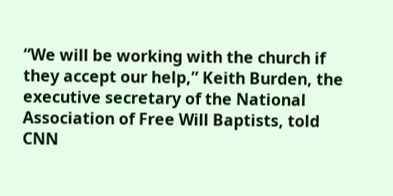“We will be working with the church if they accept our help,” Keith Burden, the executive secretary of the National Association of Free Will Baptists, told CNN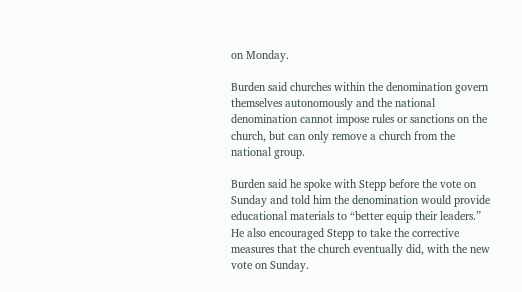on Monday.

Burden said churches within the denomination govern themselves autonomously and the national denomination cannot impose rules or sanctions on the church, but can only remove a church from the national group.

Burden said he spoke with Stepp before the vote on Sunday and told him the denomination would provide educational materials to “better equip their leaders.” He also encouraged Stepp to take the corrective measures that the church eventually did, with the new vote on Sunday.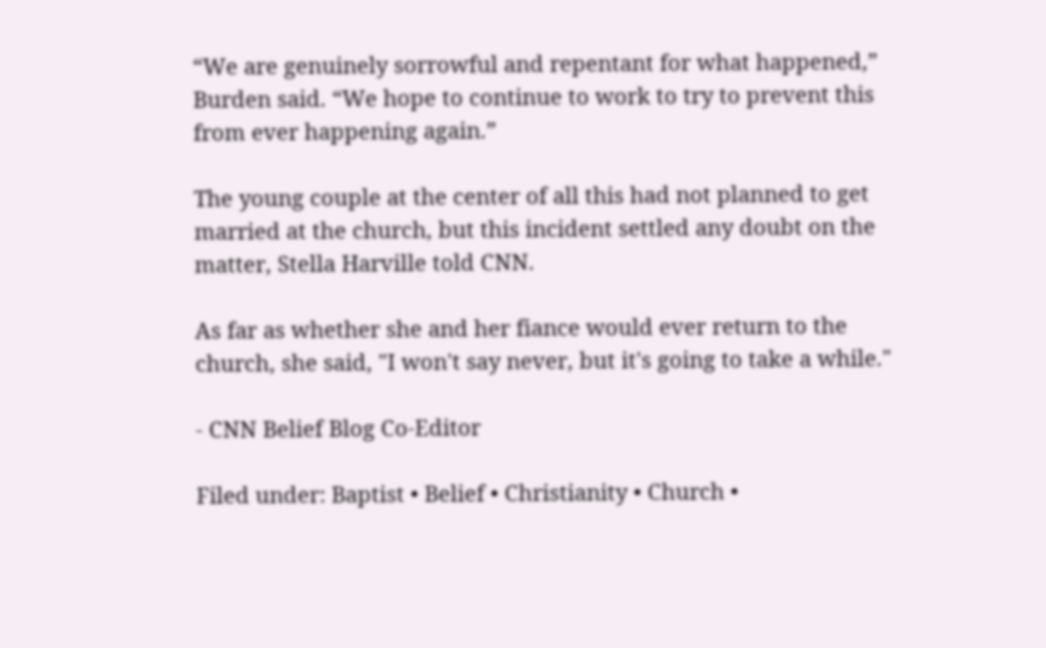“We are genuinely sorrowful and repentant for what happened,” Burden said. “We hope to continue to work to try to prevent this from ever happening again.”

The young couple at the center of all this had not planned to get married at the church, but this incident settled any doubt on the matter, Stella Harville told CNN.

As far as whether she and her fiance would ever return to the church, she said, "I won't say never, but it's going to take a while."

- CNN Belief Blog Co-Editor

Filed under: Baptist • Belief • Christianity • Church •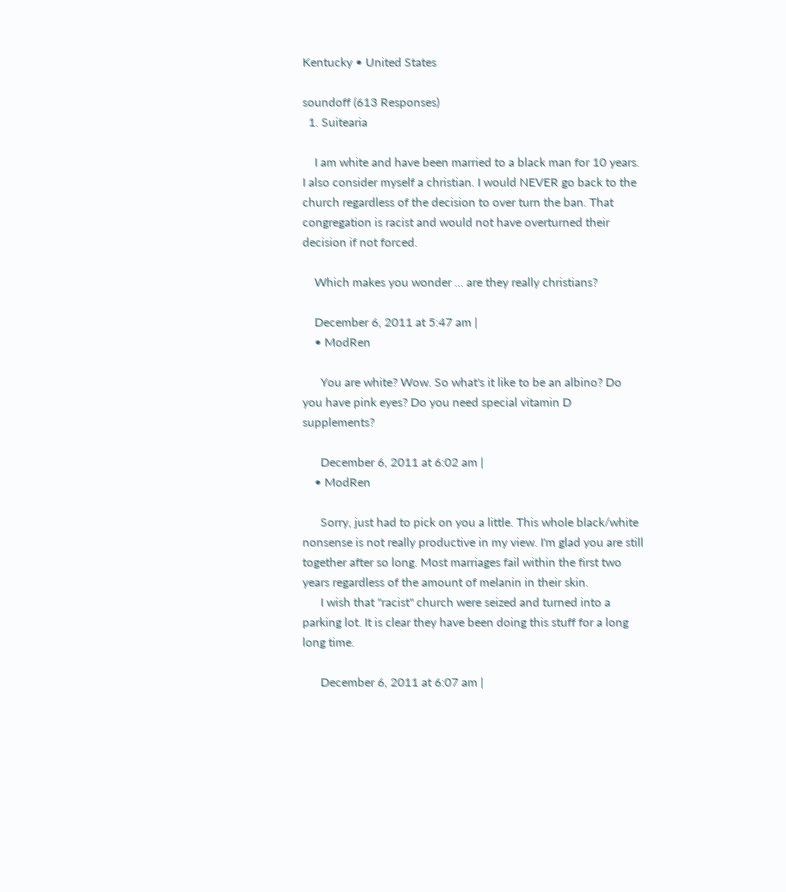Kentucky • United States

soundoff (613 Responses)
  1. Suitearia

    I am white and have been married to a black man for 10 years. I also consider myself a christian. I would NEVER go back to the church regardless of the decision to over turn the ban. That congregation is racist and would not have overturned their decision if not forced.

    Which makes you wonder ... are they really christians?

    December 6, 2011 at 5:47 am |
    • ModRen

      You are white? Wow. So what's it like to be an albino? Do you have pink eyes? Do you need special vitamin D supplements?

      December 6, 2011 at 6:02 am |
    • ModRen

      Sorry, just had to pick on you a little. This whole black/white nonsense is not really productive in my view. I'm glad you are still together after so long. Most marriages fail within the first two years regardless of the amount of melanin in their skin.
      I wish that "racist" church were seized and turned into a parking lot. It is clear they have been doing this stuff for a long long time.

      December 6, 2011 at 6:07 am |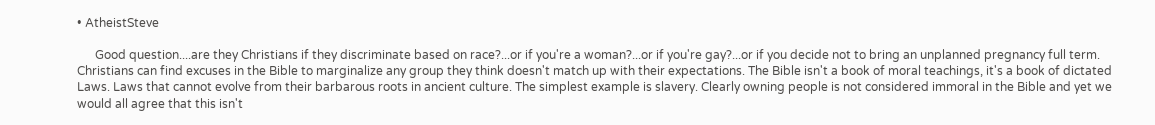• AtheistSteve

      Good question....are they Christians if they discriminate based on race?...or if you're a woman?...or if you're gay?...or if you decide not to bring an unplanned pregnancy full term. Christians can find excuses in the Bible to marginalize any group they think doesn't match up with their expectations. The Bible isn't a book of moral teachings, it's a book of dictated Laws. Laws that cannot evolve from their barbarous roots in ancient culture. The simplest example is slavery. Clearly owning people is not considered immoral in the Bible and yet we would all agree that this isn't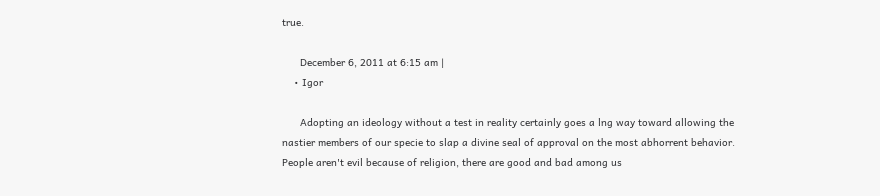true.

      December 6, 2011 at 6:15 am |
    • Igor

      Adopting an ideology without a test in reality certainly goes a lng way toward allowing the nastier members of our specie to slap a divine seal of approval on the most abhorrent behavior. People aren't evil because of religion, there are good and bad among us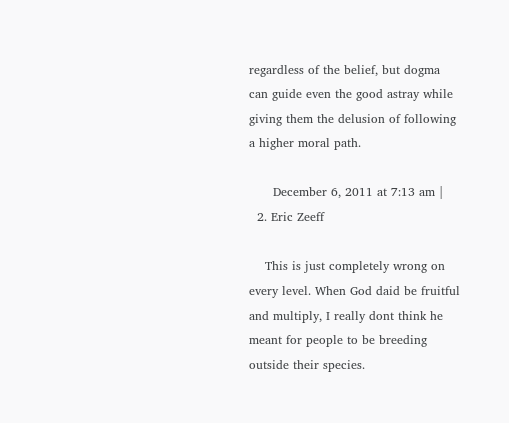regardless of the belief, but dogma can guide even the good astray while giving them the delusion of following a higher moral path.

      December 6, 2011 at 7:13 am |
  2. Eric Zeeff

    This is just completely wrong on every level. When God daid be fruitful and multiply, I really dont think he meant for people to be breeding outside their species.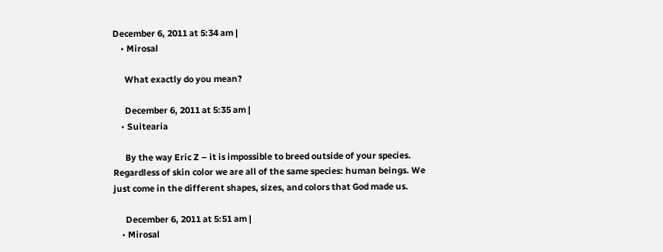December 6, 2011 at 5:34 am |
    • Mirosal

      What exactly do you mean?

      December 6, 2011 at 5:35 am |
    • Suitearia

      By the way Eric Z – it is impossible to breed outside of your species. Regardless of skin color we are all of the same species: human beings. We just come in the different shapes, sizes, and colors that God made us.

      December 6, 2011 at 5:51 am |
    • Mirosal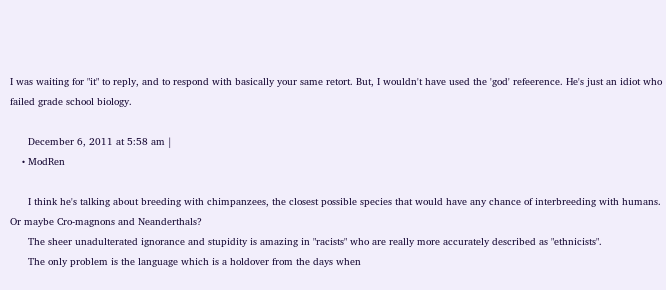I was waiting for "it" to reply, and to respond with basically your same retort. But, I wouldn't have used the 'god' refeerence. He's just an idiot who failed grade school biology.

      December 6, 2011 at 5:58 am |
    • ModRen

      I think he's talking about breeding with chimpanzees, the closest possible species that would have any chance of interbreeding with humans. Or maybe Cro-magnons and Neanderthals?
      The sheer unadulterated ignorance and stupidity is amazing in "racists" who are really more accurately described as "ethnicists".
      The only problem is the language which is a holdover from the days when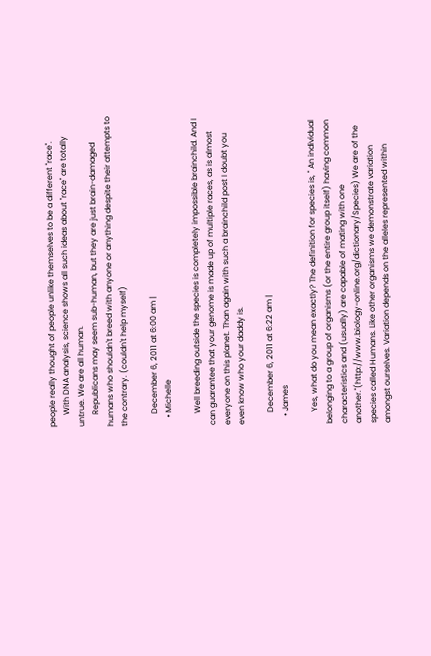people really thought of people unlike themselves to be a different "race".
      With DNA analysis, science shows all such ideas about "race" are totally untrue. We are all human.
      Republicans may seem sub-human, but they are just brain-damaged humans who shouldn't breed with anyone or anything despite their attempts to the contrary. (couldn't help myself)

      December 6, 2011 at 6:00 am |
    • Michelle

      Well breeding outside the species is completely impossible brainchild. And I can guarantee that your genome is made up of multiple races, as is almost everyone on this planet. Than again with such a brainchild post I doubt you even know who your daddy is.

      December 6, 2011 at 6:22 am |
    • James

      Yes, what do you mean exactly? The definition for species is, " An individual belonging to a group of organisms (or the entire group itself) having common characteristics and (usually) are capable of mating with one another."(http://www.biology-online.org/dictionary/Species) We are of the species called Humans. Like other organisms we demonstrate variation amongst ourselves. Variation depends on the alleles represented within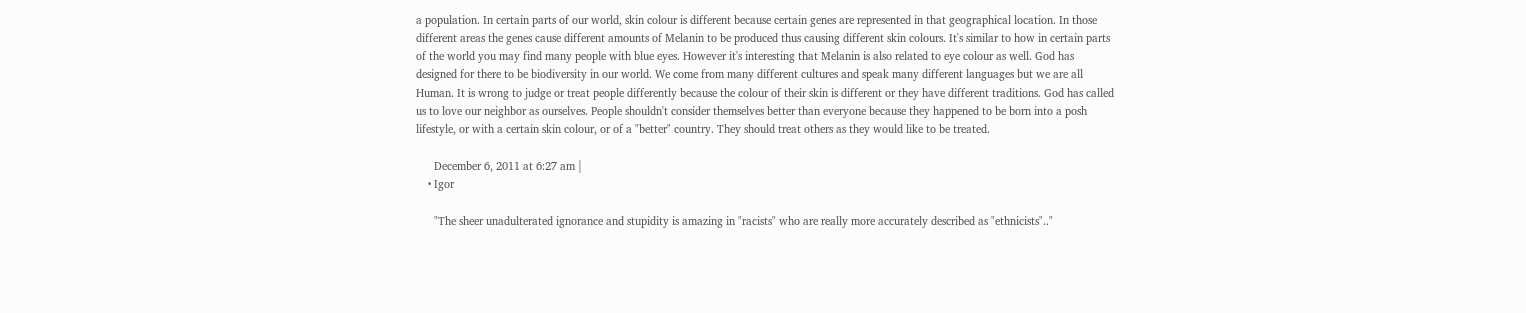a population. In certain parts of our world, skin colour is different because certain genes are represented in that geographical location. In those different areas the genes cause different amounts of Melanin to be produced thus causing different skin colours. It's similar to how in certain parts of the world you may find many people with blue eyes. However it's interesting that Melanin is also related to eye colour as well. God has designed for there to be biodiversity in our world. We come from many different cultures and speak many different languages but we are all Human. It is wrong to judge or treat people differently because the colour of their skin is different or they have different traditions. God has called us to love our neighbor as ourselves. People shouldn't consider themselves better than everyone because they happened to be born into a posh lifestyle, or with a certain skin colour, or of a "better" country. They should treat others as they would like to be treated.

      December 6, 2011 at 6:27 am |
    • Igor

      "The sheer unadulterated ignorance and stupidity is amazing in "racists" who are really more accurately described as "ethnicists".."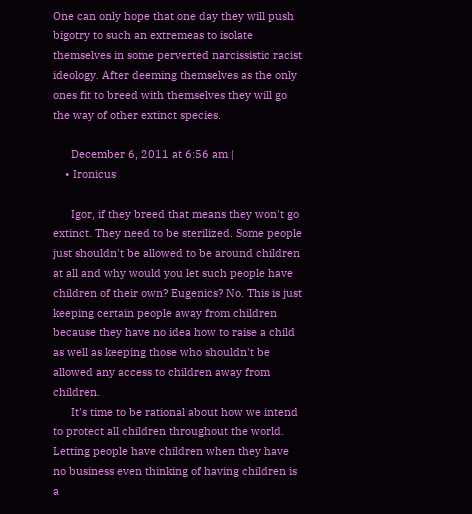One can only hope that one day they will push bigotry to such an extremeas to isolate themselves in some perverted narcissistic racist ideology. After deeming themselves as the only ones fit to breed with themselves they will go the way of other extinct species.

      December 6, 2011 at 6:56 am |
    • Ironicus

      Igor, if they breed that means they won't go extinct. They need to be sterilized. Some people just shouldn't be allowed to be around children at all and why would you let such people have children of their own? Eugenics? No. This is just keeping certain people away from children because they have no idea how to raise a child as well as keeping those who shouldn't be allowed any access to children away from children.
      It's time to be rational about how we intend to protect all children throughout the world. Letting people have children when they have no business even thinking of having children is a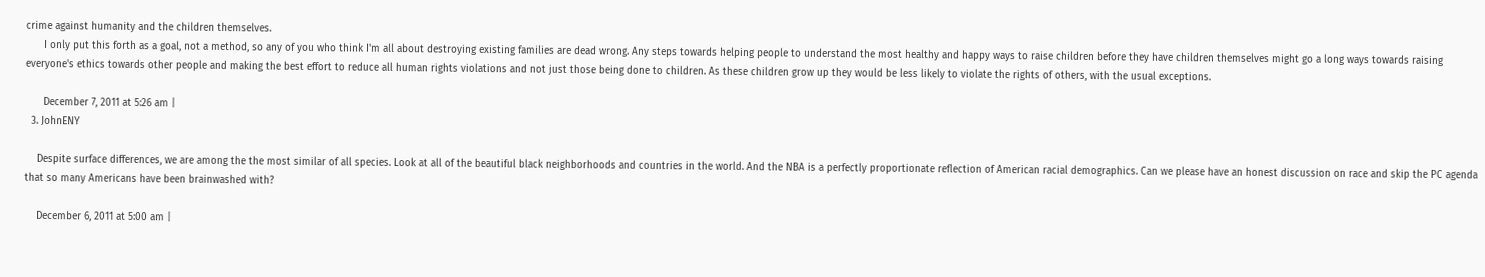crime against humanity and the children themselves.
      I only put this forth as a goal, not a method, so any of you who think I'm all about destroying existing families are dead wrong. Any steps towards helping people to understand the most healthy and happy ways to raise children before they have children themselves might go a long ways towards raising everyone's ethics towards other people and making the best effort to reduce all human rights violations and not just those being done to children. As these children grow up they would be less likely to violate the rights of others, with the usual exceptions.

      December 7, 2011 at 5:26 am |
  3. JohnENY

    Despite surface differences, we are among the the most similar of all species. Look at all of the beautiful black neighborhoods and countries in the world. And the NBA is a perfectly proportionate reflection of American racial demographics. Can we please have an honest discussion on race and skip the PC agenda that so many Americans have been brainwashed with?

    December 6, 2011 at 5:00 am |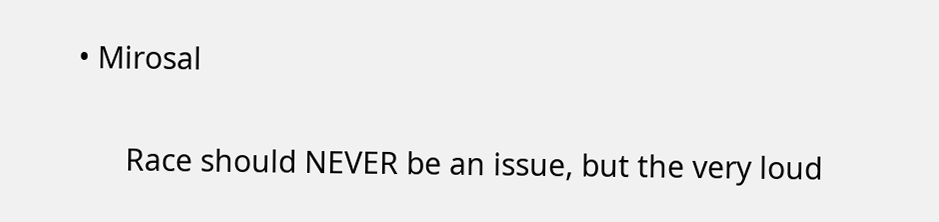• Mirosal

      Race should NEVER be an issue, but the very loud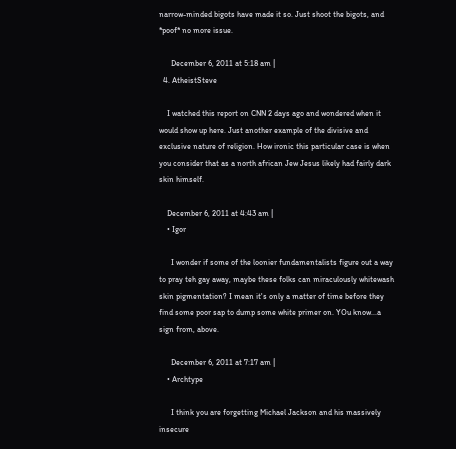narrow-minded bigots have made it so. Just shoot the bigots, and *poof* no more issue.

      December 6, 2011 at 5:18 am |
  4. AtheistSteve

    I watched this report on CNN 2 days ago and wondered when it would show up here. Just another example of the divisive and exclusive nature of religion. How ironic this particular case is when you consider that as a north african Jew Jesus likely had fairly dark skin himself.

    December 6, 2011 at 4:43 am |
    • Igor

      I wonder if some of the loonier fundamentalists figure out a way to pray teh gay away, maybe these folks can miraculously whitewash skin pigmentation? I mean it's only a matter of time before they find some poor sap to dump some white primer on. YOu know...a sign from, above.

      December 6, 2011 at 7:17 am |
    • Archtype

      I think you are forgetting Michael Jackson and his massively insecure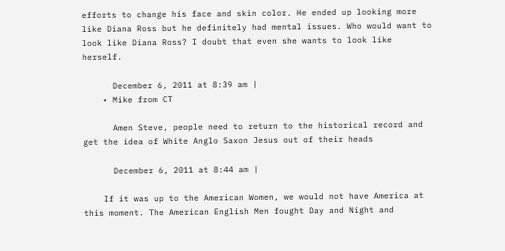efforts to change his face and skin color. He ended up looking more like Diana Ross but he definitely had mental issues. Who would want to look like Diana Ross? I doubt that even she wants to look like herself.

      December 6, 2011 at 8:39 am |
    • Mike from CT

      Amen Steve, people need to return to the historical record and get the idea of White Anglo Saxon Jesus out of their heads

      December 6, 2011 at 8:44 am |

    If it was up to the American Women, we would not have America at this moment. The American English Men fought Day and Night and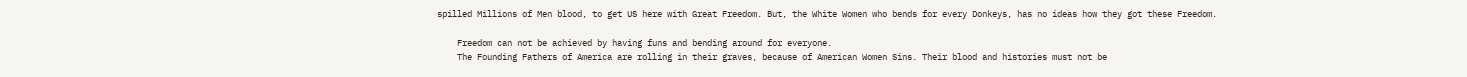spilled Millions of Men blood, to get US here with Great Freedom. But, the White Women who bends for every Donkeys, has no ideas how they got these Freedom.

    Freedom can not be achieved by having funs and bending around for everyone.
    The Founding Fathers of America are rolling in their graves, because of American Women Sins. Their blood and histories must not be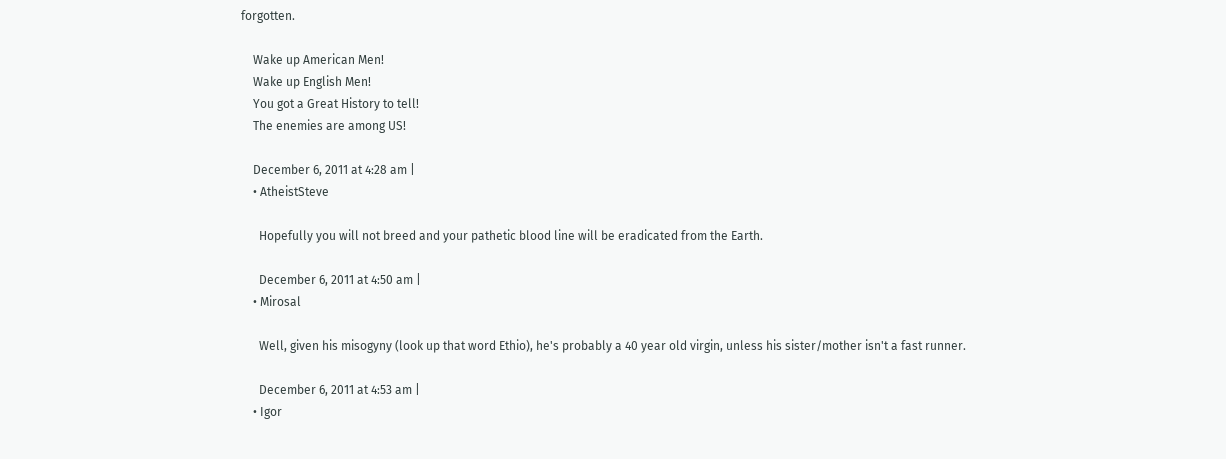forgotten.

    Wake up American Men!
    Wake up English Men!
    You got a Great History to tell!
    The enemies are among US!

    December 6, 2011 at 4:28 am |
    • AtheistSteve

      Hopefully you will not breed and your pathetic blood line will be eradicated from the Earth.

      December 6, 2011 at 4:50 am |
    • Mirosal

      Well, given his misogyny (look up that word Ethio), he's probably a 40 year old virgin, unless his sister/mother isn't a fast runner.

      December 6, 2011 at 4:53 am |
    • Igor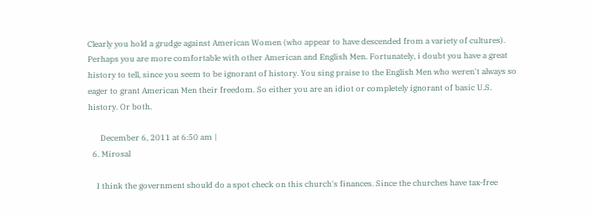Clearly you hold a grudge against American Women (who appear to have descended from a variety of cultures). Perhaps you are more comfortable with other American and English Men. Fortunately, i doubt you have a great history to tell, since you seem to be ignorant of history. You sing praise to the English Men who weren't always so eager to grant American Men their freedom. So either you are an idiot or completely ignorant of basic U.S. history. Or both.

      December 6, 2011 at 6:50 am |
  6. Mirosal

    I think the government should do a spot check on this church's finances. Since the churches have tax-free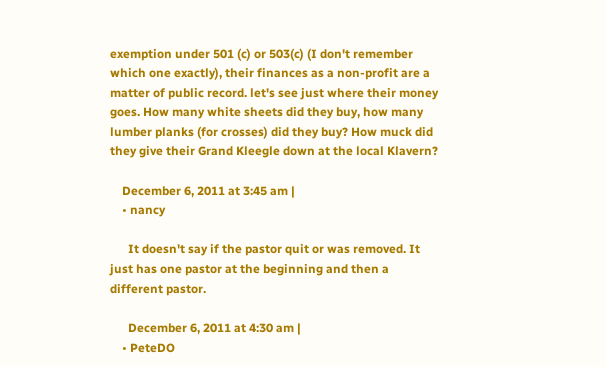exemption under 501 (c) or 503(c) (I don't remember which one exactly), their finances as a non-profit are a matter of public record. let's see just where their money goes. How many white sheets did they buy, how many lumber planks (for crosses) did they buy? How muck did they give their Grand Kleegle down at the local Klavern?

    December 6, 2011 at 3:45 am |
    • nancy

      It doesn't say if the pastor quit or was removed. It just has one pastor at the beginning and then a different pastor.

      December 6, 2011 at 4:30 am |
    • PeteDO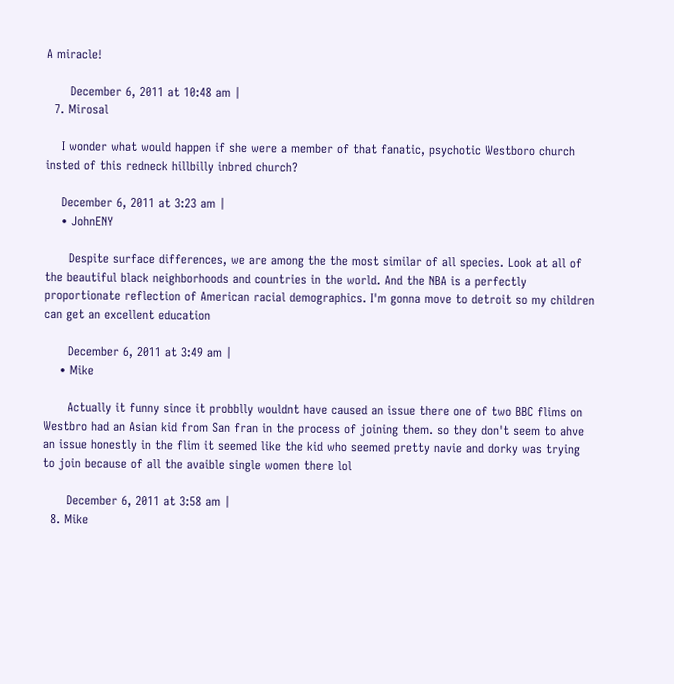A miracle!

      December 6, 2011 at 10:48 am |
  7. Mirosal

    I wonder what would happen if she were a member of that fanatic, psychotic Westboro church insted of this redneck hillbilly inbred church?

    December 6, 2011 at 3:23 am |
    • JohnENY

      Despite surface differences, we are among the the most similar of all species. Look at all of the beautiful black neighborhoods and countries in the world. And the NBA is a perfectly proportionate reflection of American racial demographics. I'm gonna move to detroit so my children can get an excellent education

      December 6, 2011 at 3:49 am |
    • Mike

      Actually it funny since it probblly wouldnt have caused an issue there one of two BBC flims on Westbro had an Asian kid from San fran in the process of joining them. so they don't seem to ahve an issue honestly in the flim it seemed like the kid who seemed pretty navie and dorky was trying to join because of all the avaible single women there lol

      December 6, 2011 at 3:58 am |
  8. Mike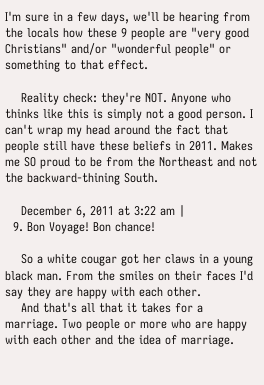I'm sure in a few days, we'll be hearing from the locals how these 9 people are "very good Christians" and/or "wonderful people" or something to that effect.

    Reality check: they're NOT. Anyone who thinks like this is simply not a good person. I can't wrap my head around the fact that people still have these beliefs in 2011. Makes me SO proud to be from the Northeast and not the backward-thining South.

    December 6, 2011 at 3:22 am |
  9. Bon Voyage! Bon chance!

    So a white cougar got her claws in a young black man. From the smiles on their faces I'd say they are happy with each other.
    And that's all that it takes for a marriage. Two people or more who are happy with each other and the idea of marriage.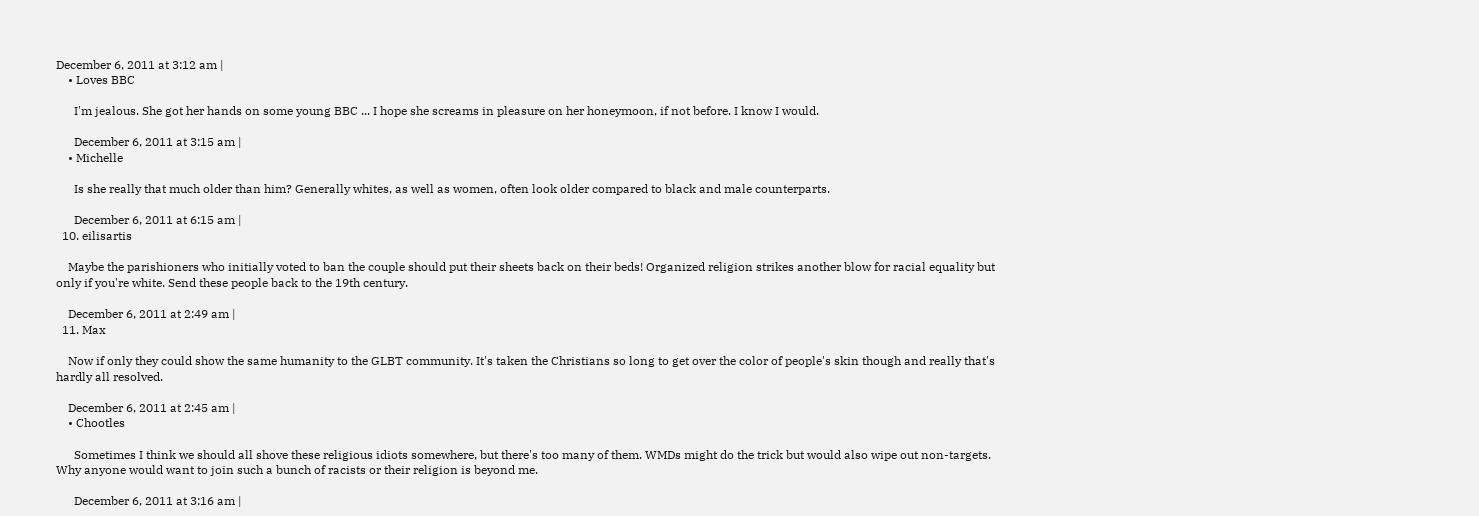December 6, 2011 at 3:12 am |
    • Loves BBC

      I'm jealous. She got her hands on some young BBC ... I hope she screams in pleasure on her honeymoon, if not before. I know I would.

      December 6, 2011 at 3:15 am |
    • Michelle

      Is she really that much older than him? Generally whites, as well as women, often look older compared to black and male counterparts.

      December 6, 2011 at 6:15 am |
  10. eilisartis

    Maybe the parishioners who initially voted to ban the couple should put their sheets back on their beds! Organized religion strikes another blow for racial equality but only if you're white. Send these people back to the 19th century.

    December 6, 2011 at 2:49 am |
  11. Max

    Now if only they could show the same humanity to the GLBT community. It's taken the Christians so long to get over the color of people's skin though and really that's hardly all resolved.

    December 6, 2011 at 2:45 am |
    • Chootles

      Sometimes I think we should all shove these religious idiots somewhere, but there's too many of them. WMDs might do the trick but would also wipe out non-targets. Why anyone would want to join such a bunch of racists or their religion is beyond me.

      December 6, 2011 at 3:16 am |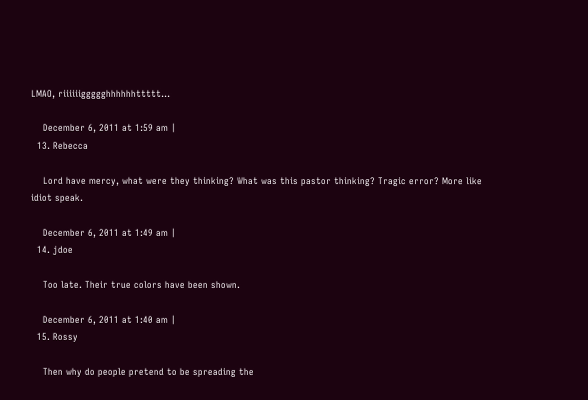LMAO, riiiiiiggggghhhhhhttttt...

    December 6, 2011 at 1:59 am |
  13. Rebecca

    Lord have mercy, what were they thinking? What was this pastor thinking? Tragic error? More like idiot speak.

    December 6, 2011 at 1:49 am |
  14. jdoe

    Too late. Their true colors have been shown.

    December 6, 2011 at 1:40 am |
  15. Rossy

    Then why do people pretend to be spreading the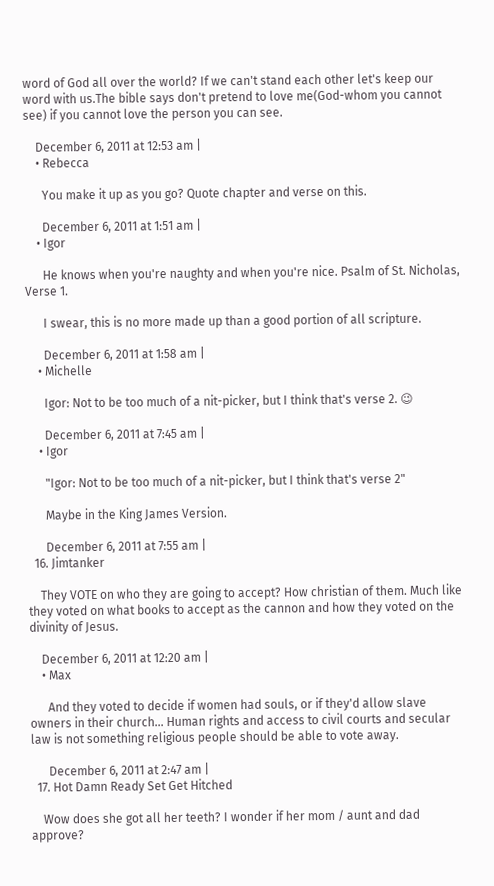word of God all over the world? If we can't stand each other let's keep our word with us.The bible says don't pretend to love me(God-whom you cannot see) if you cannot love the person you can see.

    December 6, 2011 at 12:53 am |
    • Rebecca

      You make it up as you go? Quote chapter and verse on this.

      December 6, 2011 at 1:51 am |
    • Igor

      He knows when you're naughty and when you're nice. Psalm of St. Nicholas, Verse 1.

      I swear, this is no more made up than a good portion of all scripture.

      December 6, 2011 at 1:58 am |
    • Michelle

      Igor: Not to be too much of a nit-picker, but I think that's verse 2. 😉

      December 6, 2011 at 7:45 am |
    • Igor

      "Igor: Not to be too much of a nit-picker, but I think that's verse 2"

      Maybe in the King James Version.

      December 6, 2011 at 7:55 am |
  16. Jimtanker

    They VOTE on who they are going to accept? How christian of them. Much like they voted on what books to accept as the cannon and how they voted on the divinity of Jesus.

    December 6, 2011 at 12:20 am |
    • Max

      And they voted to decide if women had souls, or if they'd allow slave owners in their church... Human rights and access to civil courts and secular law is not something religious people should be able to vote away.

      December 6, 2011 at 2:47 am |
  17. Hot Damn Ready Set Get Hitched

    Wow does she got all her teeth? I wonder if her mom / aunt and dad approve?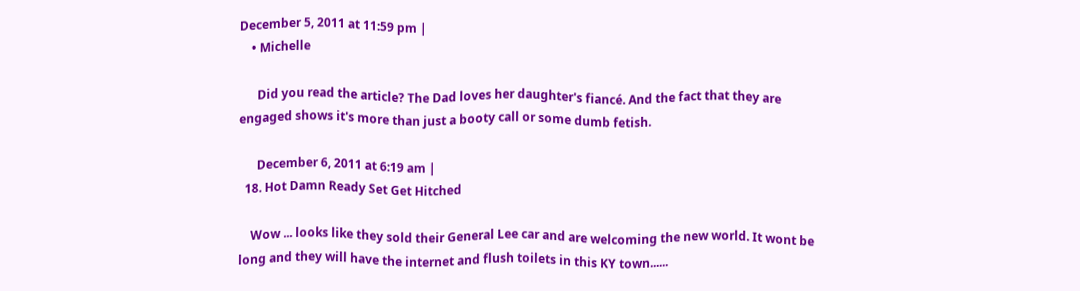December 5, 2011 at 11:59 pm |
    • Michelle

      Did you read the article? The Dad loves her daughter's fiancé. And the fact that they are engaged shows it's more than just a booty call or some dumb fetish.

      December 6, 2011 at 6:19 am |
  18. Hot Damn Ready Set Get Hitched

    Wow ... looks like they sold their General Lee car and are welcoming the new world. It wont be long and they will have the internet and flush toilets in this KY town......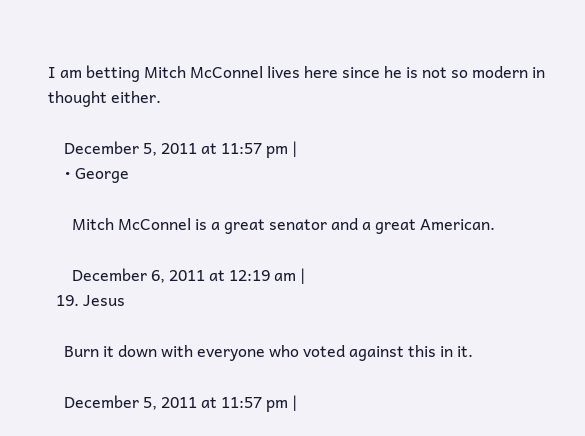I am betting Mitch McConnel lives here since he is not so modern in thought either.

    December 5, 2011 at 11:57 pm |
    • George

      Mitch McConnel is a great senator and a great American.

      December 6, 2011 at 12:19 am |
  19. Jesus

    Burn it down with everyone who voted against this in it.

    December 5, 2011 at 11:57 pm |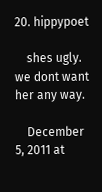20. hippypoet

    shes ugly. we dont want her any way.

    December 5, 2011 at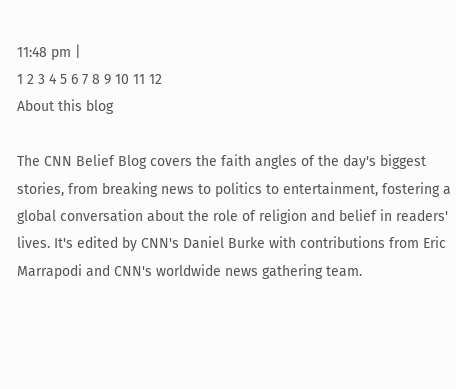11:48 pm |
1 2 3 4 5 6 7 8 9 10 11 12
About this blog

The CNN Belief Blog covers the faith angles of the day's biggest stories, from breaking news to politics to entertainment, fostering a global conversation about the role of religion and belief in readers' lives. It's edited by CNN's Daniel Burke with contributions from Eric Marrapodi and CNN's worldwide news gathering team.